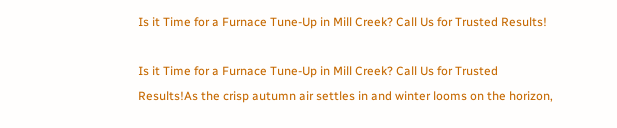Is it Time for a Furnace Tune-Up in Mill Creek? Call Us for Trusted Results!

Is it Time for a Furnace Tune-Up in Mill Creek? Call Us for Trusted Results!As the crisp autumn air settles in and winter looms on the horizon,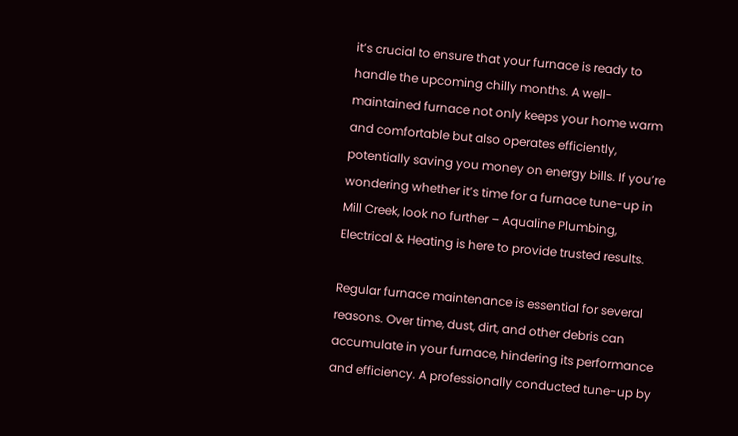it’s crucial to ensure that your furnace is ready to handle the upcoming chilly months. A well-maintained furnace not only keeps your home warm and comfortable but also operates efficiently, potentially saving you money on energy bills. If you’re wondering whether it’s time for a furnace tune-up in Mill Creek, look no further – Aqualine Plumbing, Electrical & Heating is here to provide trusted results.

Regular furnace maintenance is essential for several reasons. Over time, dust, dirt, and other debris can accumulate in your furnace, hindering its performance and efficiency. A professionally conducted tune-up by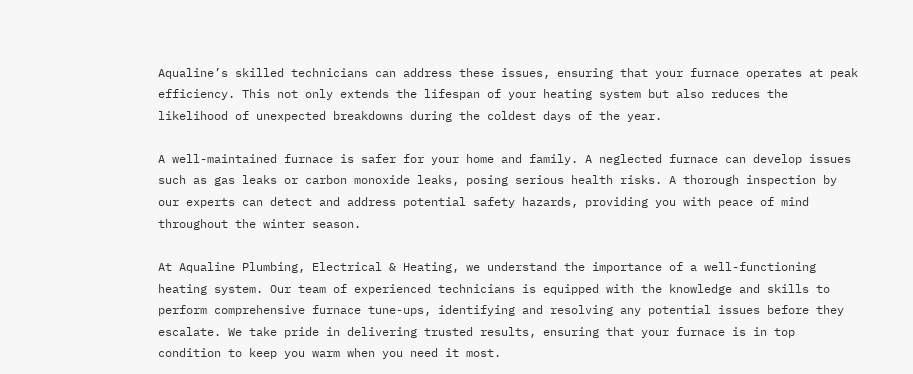Aqualine’s skilled technicians can address these issues, ensuring that your furnace operates at peak efficiency. This not only extends the lifespan of your heating system but also reduces the likelihood of unexpected breakdowns during the coldest days of the year.

A well-maintained furnace is safer for your home and family. A neglected furnace can develop issues such as gas leaks or carbon monoxide leaks, posing serious health risks. A thorough inspection by our experts can detect and address potential safety hazards, providing you with peace of mind throughout the winter season.

At Aqualine Plumbing, Electrical & Heating, we understand the importance of a well-functioning heating system. Our team of experienced technicians is equipped with the knowledge and skills to perform comprehensive furnace tune-ups, identifying and resolving any potential issues before they escalate. We take pride in delivering trusted results, ensuring that your furnace is in top condition to keep you warm when you need it most.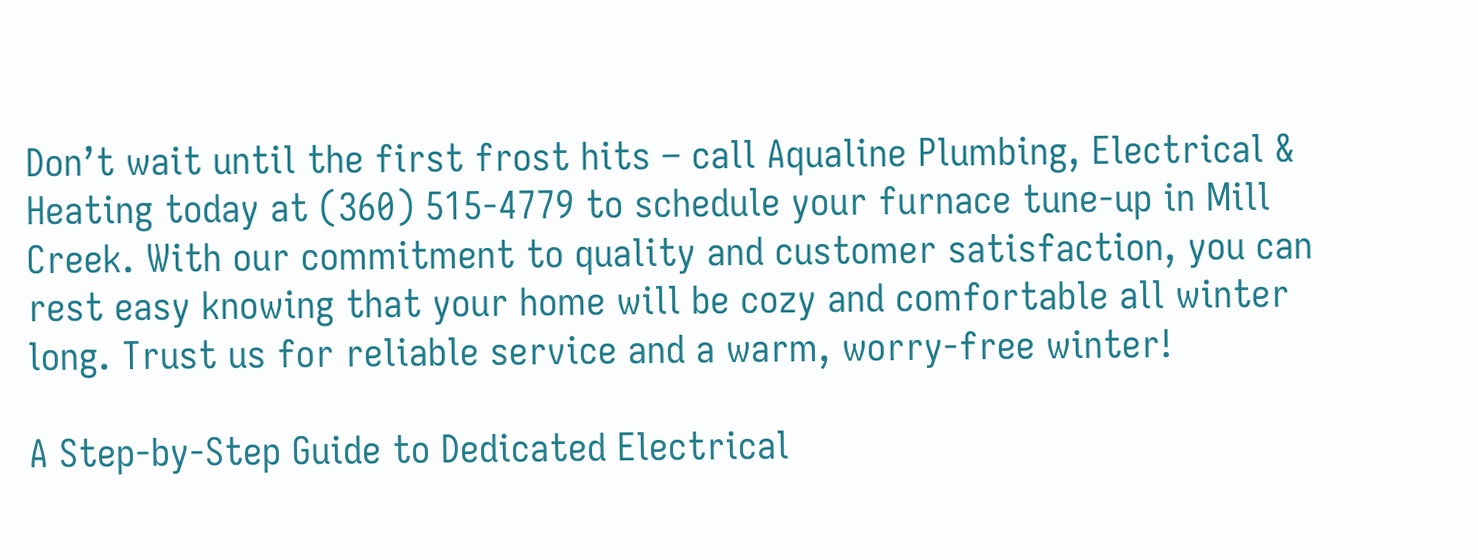Don’t wait until the first frost hits – call Aqualine Plumbing, Electrical & Heating today at (360) 515-4779 to schedule your furnace tune-up in Mill Creek. With our commitment to quality and customer satisfaction, you can rest easy knowing that your home will be cozy and comfortable all winter long. Trust us for reliable service and a warm, worry-free winter!

A Step-by-Step Guide to Dedicated Electrical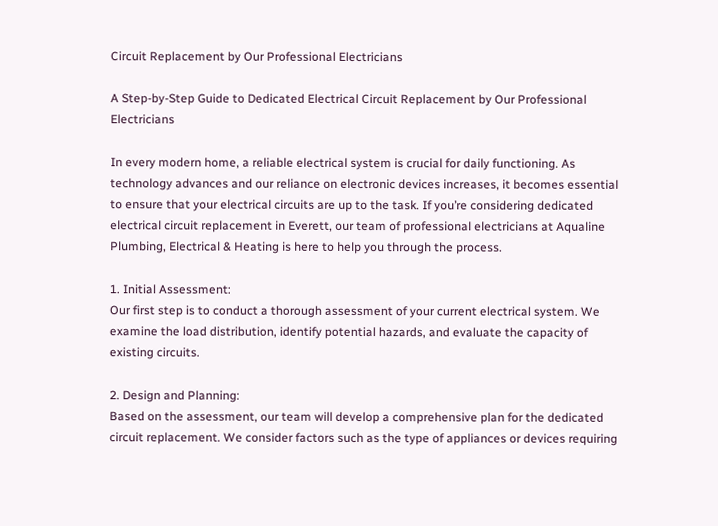Circuit Replacement by Our Professional Electricians

A Step-by-Step Guide to Dedicated Electrical Circuit Replacement by Our Professional Electricians

In every modern home, a reliable electrical system is crucial for daily functioning. As technology advances and our reliance on electronic devices increases, it becomes essential to ensure that your electrical circuits are up to the task. If you’re considering dedicated electrical circuit replacement in Everett, our team of professional electricians at Aqualine Plumbing, Electrical & Heating is here to help you through the process.

1. Initial Assessment:
Our first step is to conduct a thorough assessment of your current electrical system. We examine the load distribution, identify potential hazards, and evaluate the capacity of existing circuits.

2. Design and Planning:
Based on the assessment, our team will develop a comprehensive plan for the dedicated circuit replacement. We consider factors such as the type of appliances or devices requiring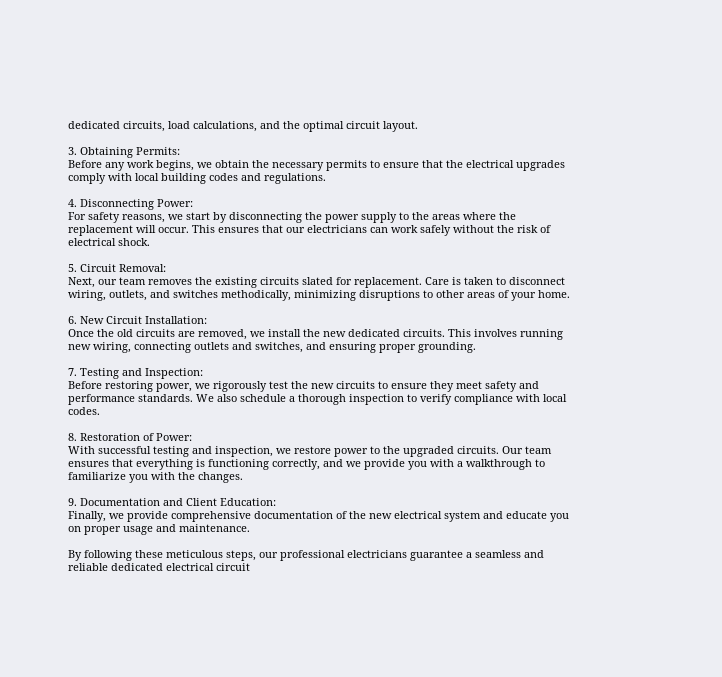dedicated circuits, load calculations, and the optimal circuit layout.

3. Obtaining Permits:
Before any work begins, we obtain the necessary permits to ensure that the electrical upgrades comply with local building codes and regulations.

4. Disconnecting Power:
For safety reasons, we start by disconnecting the power supply to the areas where the replacement will occur. This ensures that our electricians can work safely without the risk of electrical shock.

5. Circuit Removal:
Next, our team removes the existing circuits slated for replacement. Care is taken to disconnect wiring, outlets, and switches methodically, minimizing disruptions to other areas of your home.

6. New Circuit Installation:
Once the old circuits are removed, we install the new dedicated circuits. This involves running new wiring, connecting outlets and switches, and ensuring proper grounding.

7. Testing and Inspection:
Before restoring power, we rigorously test the new circuits to ensure they meet safety and performance standards. We also schedule a thorough inspection to verify compliance with local codes.

8. Restoration of Power:
With successful testing and inspection, we restore power to the upgraded circuits. Our team ensures that everything is functioning correctly, and we provide you with a walkthrough to familiarize you with the changes.

9. Documentation and Client Education:
Finally, we provide comprehensive documentation of the new electrical system and educate you on proper usage and maintenance.

By following these meticulous steps, our professional electricians guarantee a seamless and reliable dedicated electrical circuit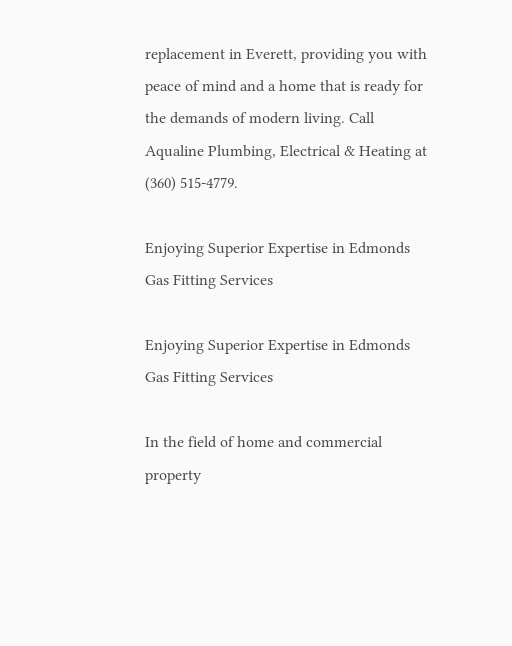replacement in Everett, providing you with peace of mind and a home that is ready for the demands of modern living. Call Aqualine Plumbing, Electrical & Heating at (360) 515-4779.

Enjoying Superior Expertise in Edmonds Gas Fitting Services

Enjoying Superior Expertise in Edmonds Gas Fitting Services

In the field of home and commercial property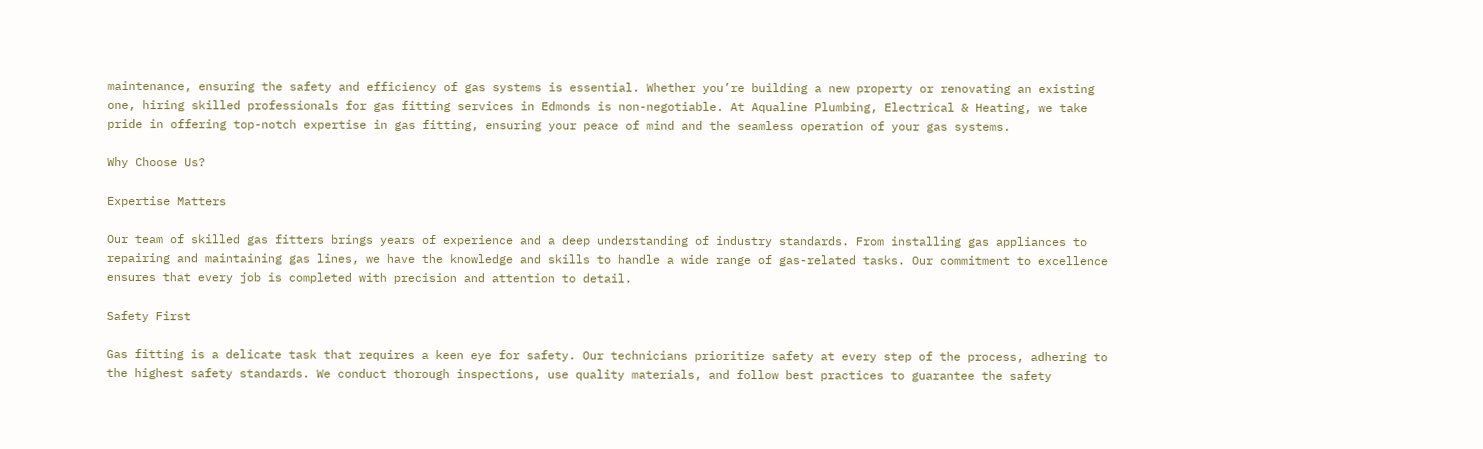maintenance, ensuring the safety and efficiency of gas systems is essential. Whether you’re building a new property or renovating an existing one, hiring skilled professionals for gas fitting services in Edmonds is non-negotiable. At Aqualine Plumbing, Electrical & Heating, we take pride in offering top-notch expertise in gas fitting, ensuring your peace of mind and the seamless operation of your gas systems.

Why Choose Us?

Expertise Matters

Our team of skilled gas fitters brings years of experience and a deep understanding of industry standards. From installing gas appliances to repairing and maintaining gas lines, we have the knowledge and skills to handle a wide range of gas-related tasks. Our commitment to excellence ensures that every job is completed with precision and attention to detail.

Safety First

Gas fitting is a delicate task that requires a keen eye for safety. Our technicians prioritize safety at every step of the process, adhering to the highest safety standards. We conduct thorough inspections, use quality materials, and follow best practices to guarantee the safety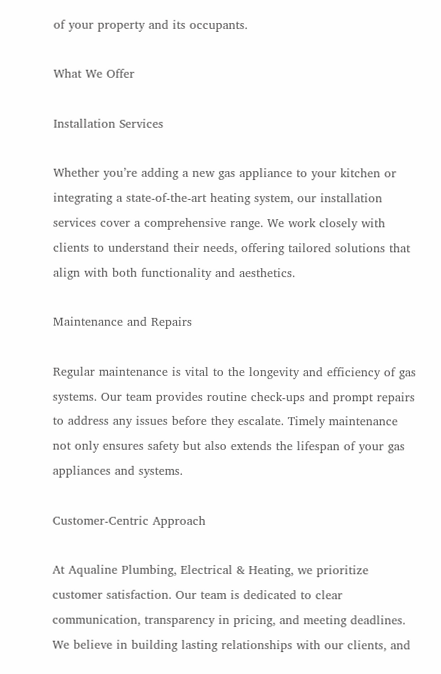of your property and its occupants.

What We Offer

Installation Services

Whether you’re adding a new gas appliance to your kitchen or integrating a state-of-the-art heating system, our installation services cover a comprehensive range. We work closely with clients to understand their needs, offering tailored solutions that align with both functionality and aesthetics.

Maintenance and Repairs

Regular maintenance is vital to the longevity and efficiency of gas systems. Our team provides routine check-ups and prompt repairs to address any issues before they escalate. Timely maintenance not only ensures safety but also extends the lifespan of your gas appliances and systems.

Customer-Centric Approach

At Aqualine Plumbing, Electrical & Heating, we prioritize customer satisfaction. Our team is dedicated to clear communication, transparency in pricing, and meeting deadlines. We believe in building lasting relationships with our clients, and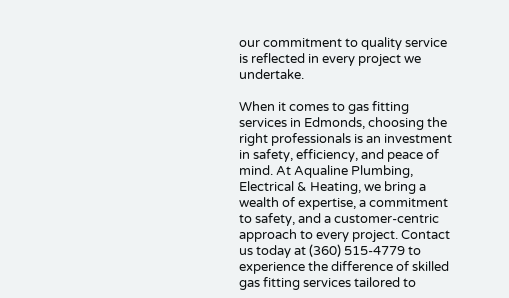our commitment to quality service is reflected in every project we undertake.

When it comes to gas fitting services in Edmonds, choosing the right professionals is an investment in safety, efficiency, and peace of mind. At Aqualine Plumbing, Electrical & Heating, we bring a wealth of expertise, a commitment to safety, and a customer-centric approach to every project. Contact us today at (360) 515-4779 to experience the difference of skilled gas fitting services tailored to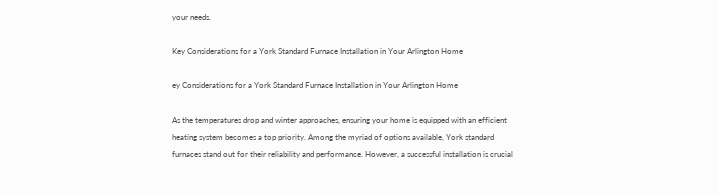your needs.

Key Considerations for a York Standard Furnace Installation in Your Arlington Home

ey Considerations for a York Standard Furnace Installation in Your Arlington Home

As the temperatures drop and winter approaches, ensuring your home is equipped with an efficient heating system becomes a top priority. Among the myriad of options available, York standard furnaces stand out for their reliability and performance. However, a successful installation is crucial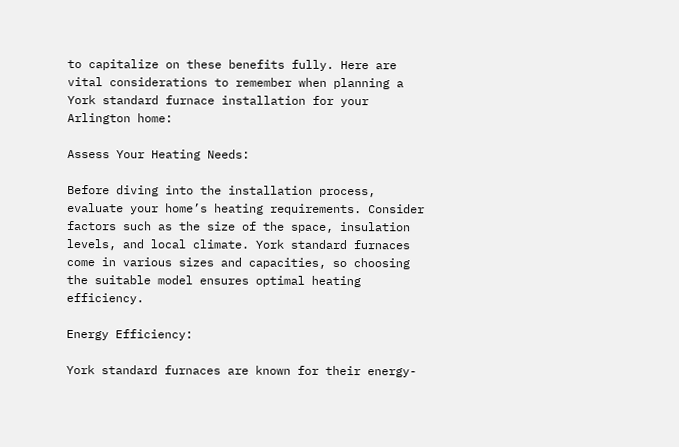to capitalize on these benefits fully. Here are vital considerations to remember when planning a York standard furnace installation for your Arlington home:

Assess Your Heating Needs:

Before diving into the installation process, evaluate your home’s heating requirements. Consider factors such as the size of the space, insulation levels, and local climate. York standard furnaces come in various sizes and capacities, so choosing the suitable model ensures optimal heating efficiency.

Energy Efficiency:

York standard furnaces are known for their energy-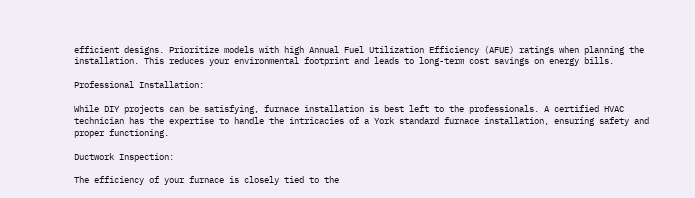efficient designs. Prioritize models with high Annual Fuel Utilization Efficiency (AFUE) ratings when planning the installation. This reduces your environmental footprint and leads to long-term cost savings on energy bills.

Professional Installation:

While DIY projects can be satisfying, furnace installation is best left to the professionals. A certified HVAC technician has the expertise to handle the intricacies of a York standard furnace installation, ensuring safety and proper functioning.

Ductwork Inspection:

The efficiency of your furnace is closely tied to the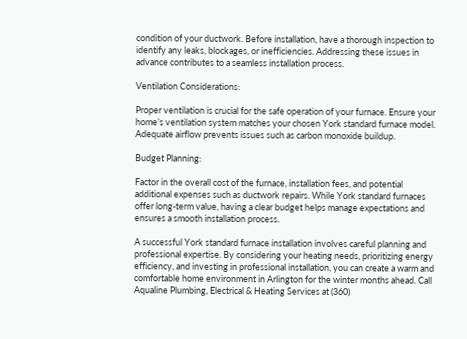condition of your ductwork. Before installation, have a thorough inspection to identify any leaks, blockages, or inefficiencies. Addressing these issues in advance contributes to a seamless installation process.

Ventilation Considerations:

Proper ventilation is crucial for the safe operation of your furnace. Ensure your home’s ventilation system matches your chosen York standard furnace model. Adequate airflow prevents issues such as carbon monoxide buildup.

Budget Planning:

Factor in the overall cost of the furnace, installation fees, and potential additional expenses such as ductwork repairs. While York standard furnaces offer long-term value, having a clear budget helps manage expectations and ensures a smooth installation process.

A successful York standard furnace installation involves careful planning and professional expertise. By considering your heating needs, prioritizing energy efficiency, and investing in professional installation, you can create a warm and comfortable home environment in Arlington for the winter months ahead. Call Aqualine Plumbing, Electrical & Heating Services at (360)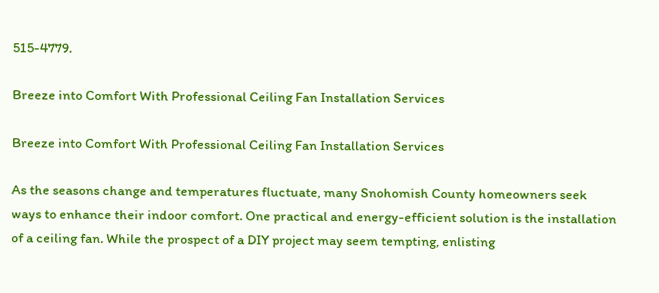515-4779.

Breeze into Comfort With Professional Ceiling Fan Installation Services

Breeze into Comfort With Professional Ceiling Fan Installation Services

As the seasons change and temperatures fluctuate, many Snohomish County homeowners seek ways to enhance their indoor comfort. One practical and energy-efficient solution is the installation of a ceiling fan. While the prospect of a DIY project may seem tempting, enlisting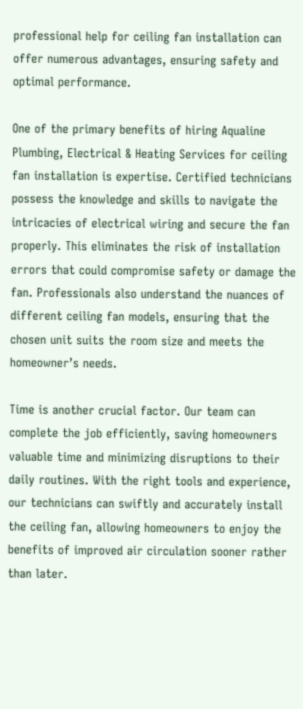professional help for ceiling fan installation can offer numerous advantages, ensuring safety and optimal performance.

One of the primary benefits of hiring Aqualine Plumbing, Electrical & Heating Services for ceiling fan installation is expertise. Certified technicians possess the knowledge and skills to navigate the intricacies of electrical wiring and secure the fan properly. This eliminates the risk of installation errors that could compromise safety or damage the fan. Professionals also understand the nuances of different ceiling fan models, ensuring that the chosen unit suits the room size and meets the homeowner’s needs.

Time is another crucial factor. Our team can complete the job efficiently, saving homeowners valuable time and minimizing disruptions to their daily routines. With the right tools and experience, our technicians can swiftly and accurately install the ceiling fan, allowing homeowners to enjoy the benefits of improved air circulation sooner rather than later.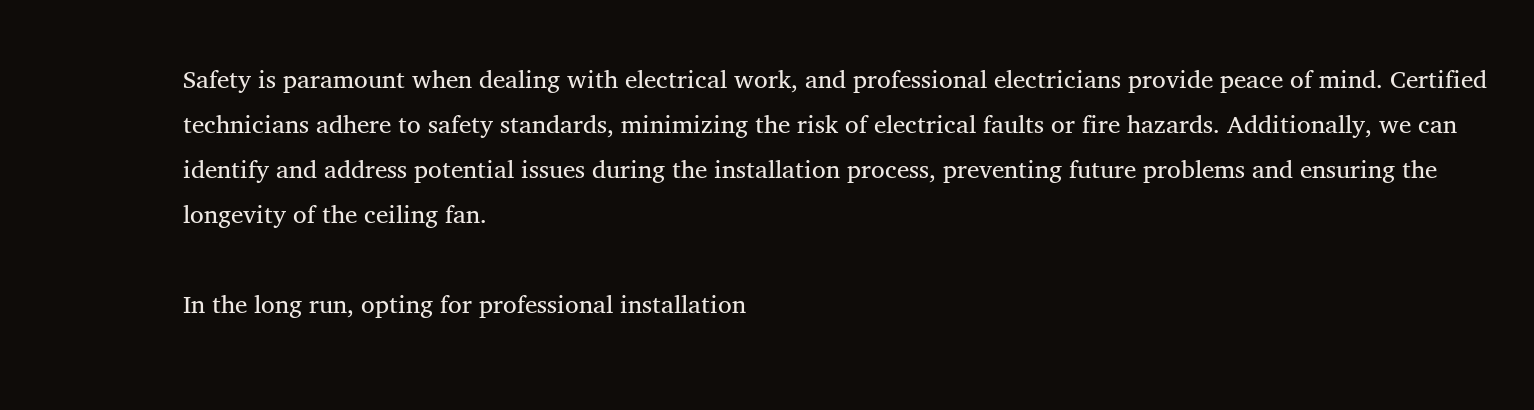Safety is paramount when dealing with electrical work, and professional electricians provide peace of mind. Certified technicians adhere to safety standards, minimizing the risk of electrical faults or fire hazards. Additionally, we can identify and address potential issues during the installation process, preventing future problems and ensuring the longevity of the ceiling fan.

In the long run, opting for professional installation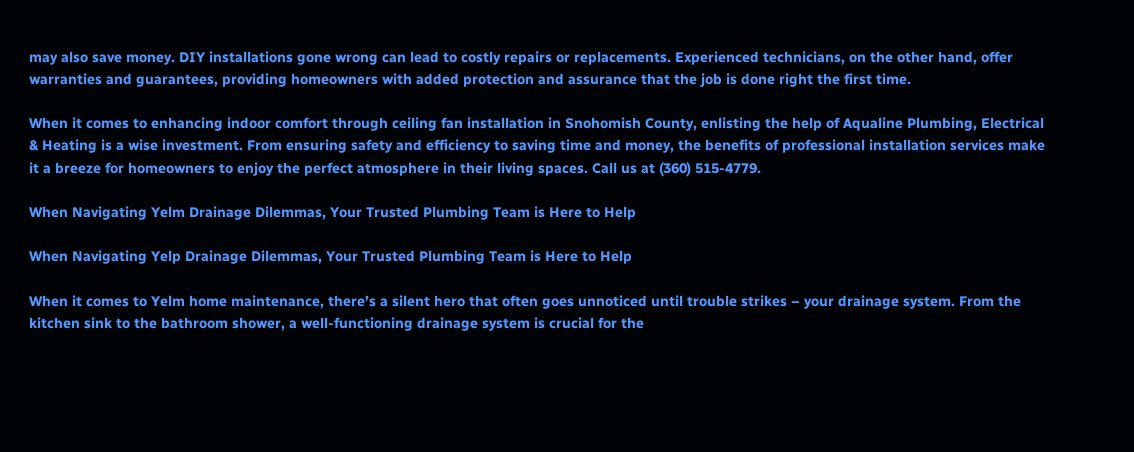may also save money. DIY installations gone wrong can lead to costly repairs or replacements. Experienced technicians, on the other hand, offer warranties and guarantees, providing homeowners with added protection and assurance that the job is done right the first time.

When it comes to enhancing indoor comfort through ceiling fan installation in Snohomish County, enlisting the help of Aqualine Plumbing, Electrical & Heating is a wise investment. From ensuring safety and efficiency to saving time and money, the benefits of professional installation services make it a breeze for homeowners to enjoy the perfect atmosphere in their living spaces. Call us at (360) 515-4779.

When Navigating Yelm Drainage Dilemmas, Your Trusted Plumbing Team is Here to Help

When Navigating Yelp Drainage Dilemmas, Your Trusted Plumbing Team is Here to Help

When it comes to Yelm home maintenance, there’s a silent hero that often goes unnoticed until trouble strikes – your drainage system. From the kitchen sink to the bathroom shower, a well-functioning drainage system is crucial for the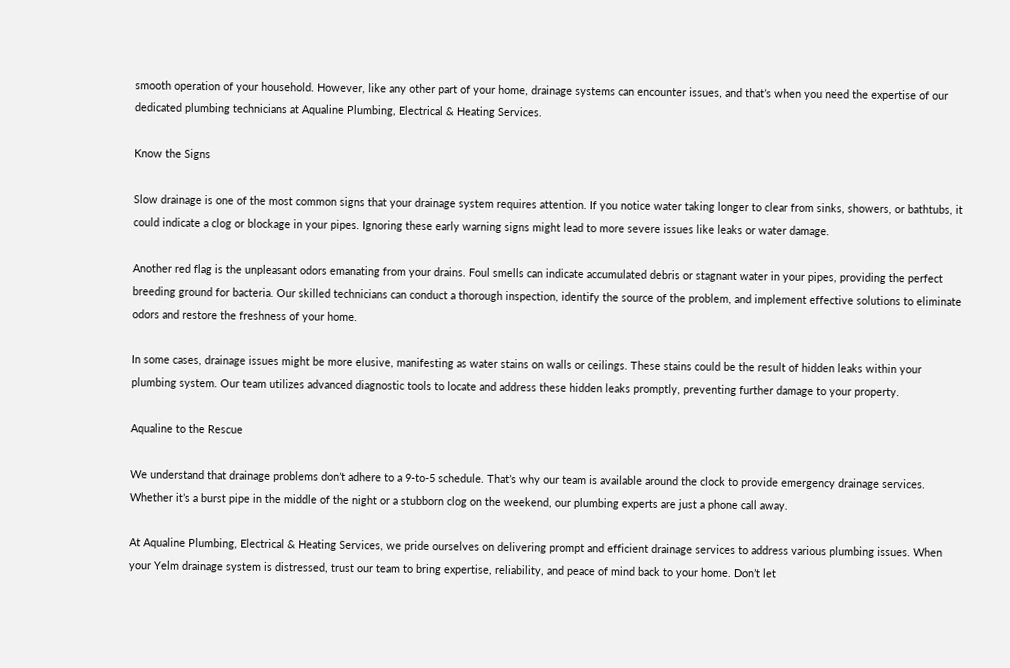smooth operation of your household. However, like any other part of your home, drainage systems can encounter issues, and that’s when you need the expertise of our dedicated plumbing technicians at Aqualine Plumbing, Electrical & Heating Services.

Know the Signs

Slow drainage is one of the most common signs that your drainage system requires attention. If you notice water taking longer to clear from sinks, showers, or bathtubs, it could indicate a clog or blockage in your pipes. Ignoring these early warning signs might lead to more severe issues like leaks or water damage.

Another red flag is the unpleasant odors emanating from your drains. Foul smells can indicate accumulated debris or stagnant water in your pipes, providing the perfect breeding ground for bacteria. Our skilled technicians can conduct a thorough inspection, identify the source of the problem, and implement effective solutions to eliminate odors and restore the freshness of your home.

In some cases, drainage issues might be more elusive, manifesting as water stains on walls or ceilings. These stains could be the result of hidden leaks within your plumbing system. Our team utilizes advanced diagnostic tools to locate and address these hidden leaks promptly, preventing further damage to your property.

Aqualine to the Rescue

We understand that drainage problems don’t adhere to a 9-to-5 schedule. That’s why our team is available around the clock to provide emergency drainage services. Whether it’s a burst pipe in the middle of the night or a stubborn clog on the weekend, our plumbing experts are just a phone call away.

At Aqualine Plumbing, Electrical & Heating Services, we pride ourselves on delivering prompt and efficient drainage services to address various plumbing issues. When your Yelm drainage system is distressed, trust our team to bring expertise, reliability, and peace of mind back to your home. Don’t let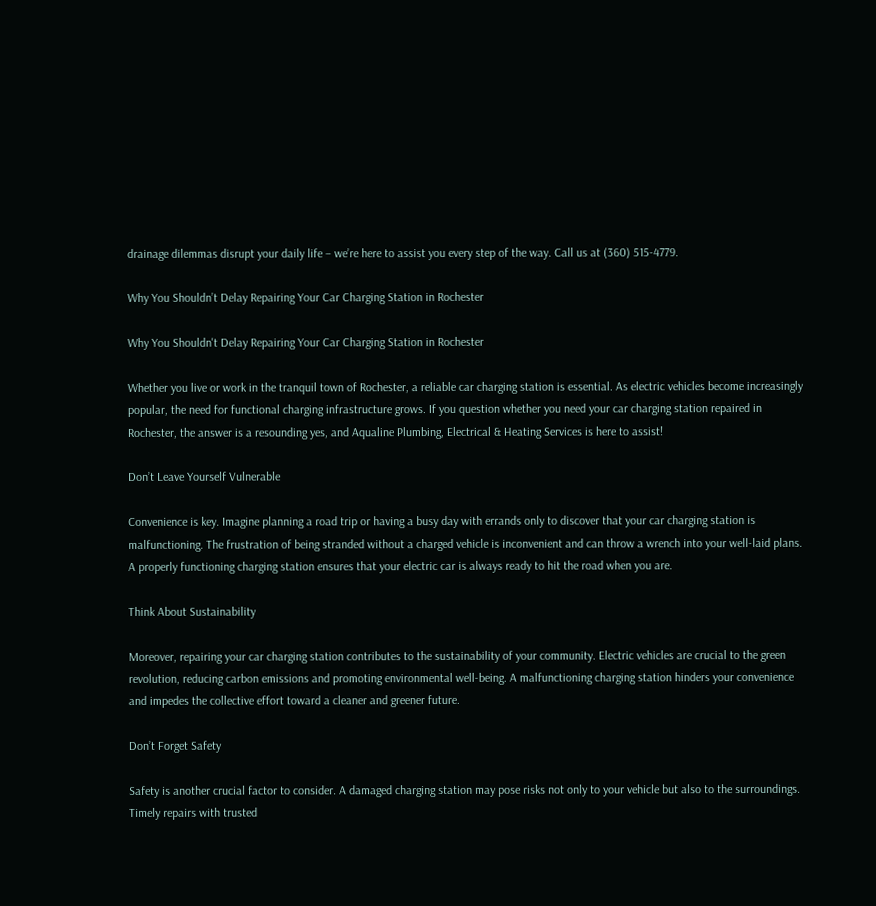drainage dilemmas disrupt your daily life – we’re here to assist you every step of the way. Call us at (360) 515-4779.

Why You Shouldn’t Delay Repairing Your Car Charging Station in Rochester

Why You Shouldn't Delay Repairing Your Car Charging Station in Rochester

Whether you live or work in the tranquil town of Rochester, a reliable car charging station is essential. As electric vehicles become increasingly popular, the need for functional charging infrastructure grows. If you question whether you need your car charging station repaired in Rochester, the answer is a resounding yes, and Aqualine Plumbing, Electrical & Heating Services is here to assist!

Don’t Leave Yourself Vulnerable

Convenience is key. Imagine planning a road trip or having a busy day with errands only to discover that your car charging station is malfunctioning. The frustration of being stranded without a charged vehicle is inconvenient and can throw a wrench into your well-laid plans. A properly functioning charging station ensures that your electric car is always ready to hit the road when you are.

Think About Sustainability

Moreover, repairing your car charging station contributes to the sustainability of your community. Electric vehicles are crucial to the green revolution, reducing carbon emissions and promoting environmental well-being. A malfunctioning charging station hinders your convenience and impedes the collective effort toward a cleaner and greener future.

Don’t Forget Safety

Safety is another crucial factor to consider. A damaged charging station may pose risks not only to your vehicle but also to the surroundings. Timely repairs with trusted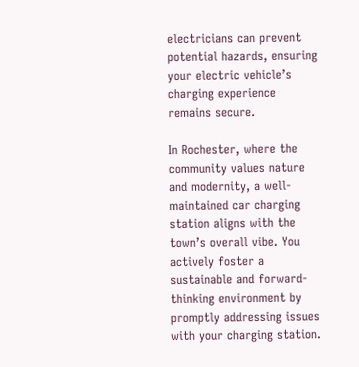electricians can prevent potential hazards, ensuring your electric vehicle’s charging experience remains secure.

In Rochester, where the community values nature and modernity, a well-maintained car charging station aligns with the town’s overall vibe. You actively foster a sustainable and forward-thinking environment by promptly addressing issues with your charging station.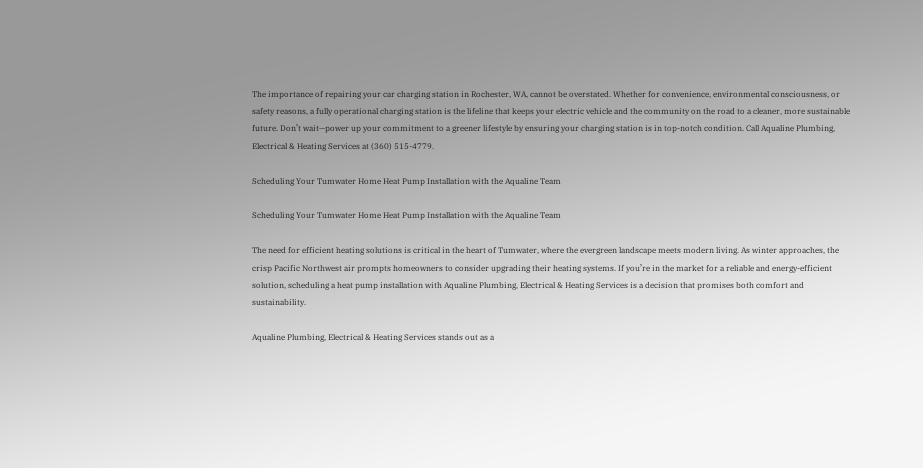The importance of repairing your car charging station in Rochester, WA, cannot be overstated. Whether for convenience, environmental consciousness, or safety reasons, a fully operational charging station is the lifeline that keeps your electric vehicle and the community on the road to a cleaner, more sustainable future. Don’t wait—power up your commitment to a greener lifestyle by ensuring your charging station is in top-notch condition. Call Aqualine Plumbing, Electrical & Heating Services at (360) 515-4779.

Scheduling Your Tumwater Home Heat Pump Installation with the Aqualine Team

Scheduling Your Tumwater Home Heat Pump Installation with the Aqualine Team

The need for efficient heating solutions is critical in the heart of Tumwater, where the evergreen landscape meets modern living. As winter approaches, the crisp Pacific Northwest air prompts homeowners to consider upgrading their heating systems. If you’re in the market for a reliable and energy-efficient solution, scheduling a heat pump installation with Aqualine Plumbing, Electrical & Heating Services is a decision that promises both comfort and sustainability.

Aqualine Plumbing, Electrical & Heating Services stands out as a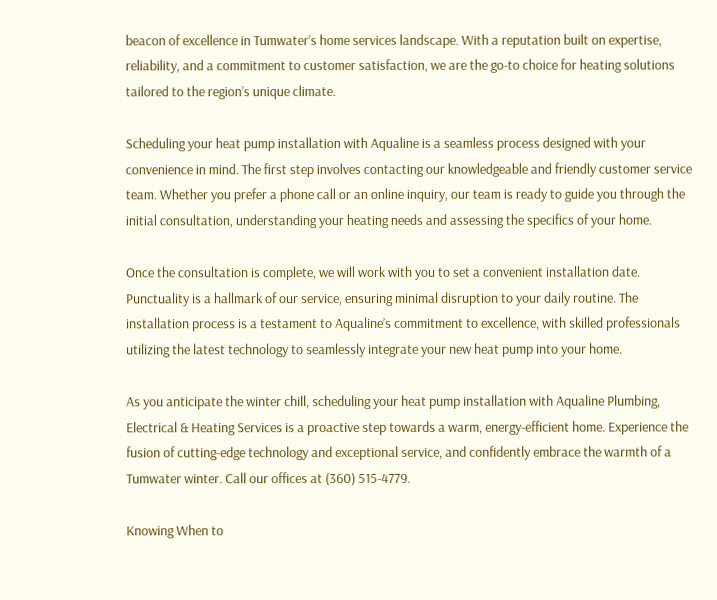beacon of excellence in Tumwater’s home services landscape. With a reputation built on expertise, reliability, and a commitment to customer satisfaction, we are the go-to choice for heating solutions tailored to the region’s unique climate.

Scheduling your heat pump installation with Aqualine is a seamless process designed with your convenience in mind. The first step involves contacting our knowledgeable and friendly customer service team. Whether you prefer a phone call or an online inquiry, our team is ready to guide you through the initial consultation, understanding your heating needs and assessing the specifics of your home.

Once the consultation is complete, we will work with you to set a convenient installation date. Punctuality is a hallmark of our service, ensuring minimal disruption to your daily routine. The installation process is a testament to Aqualine’s commitment to excellence, with skilled professionals utilizing the latest technology to seamlessly integrate your new heat pump into your home.

As you anticipate the winter chill, scheduling your heat pump installation with Aqualine Plumbing, Electrical & Heating Services is a proactive step towards a warm, energy-efficient home. Experience the fusion of cutting-edge technology and exceptional service, and confidently embrace the warmth of a Tumwater winter. Call our offices at (360) 515-4779.

Knowing When to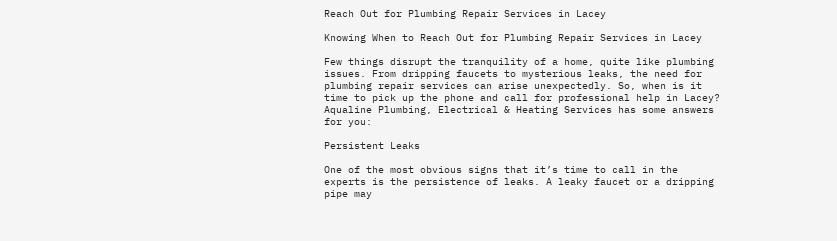Reach Out for Plumbing Repair Services in Lacey

Knowing When to Reach Out for Plumbing Repair Services in Lacey

Few things disrupt the tranquility of a home, quite like plumbing issues. From dripping faucets to mysterious leaks, the need for plumbing repair services can arise unexpectedly. So, when is it time to pick up the phone and call for professional help in Lacey? Aqualine Plumbing, Electrical & Heating Services has some answers for you:

Persistent Leaks

One of the most obvious signs that it’s time to call in the experts is the persistence of leaks. A leaky faucet or a dripping pipe may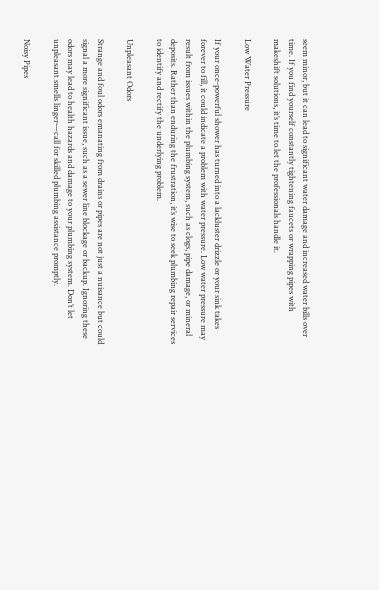seem minor, but it can lead to significant water damage and increased water bills over time. If you find yourself constantly tightening faucets or wrapping pipes with makeshift solutions, it’s time to let the professionals handle it.

Low Water Pressure

If your once-powerful shower has turned into a lackluster drizzle or your sink takes forever to fill, it could indicate a problem with water pressure. Low water pressure may result from issues within the plumbing system, such as clogs, pipe damage, or mineral deposits. Rather than enduring the frustration, it’s wise to seek plumbing repair services to identify and rectify the underlying problem.

Unpleasant Odors

Strange and foul odors emanating from drains or pipes are not just a nuisance but could signal a more significant issue, such as a sewer line blockage or backup. Ignoring these odors may lead to health hazards and damage to your plumbing system. Don’t let unpleasant smells linger—call for skilled plumbing assistance promptly.

Noisy Pipes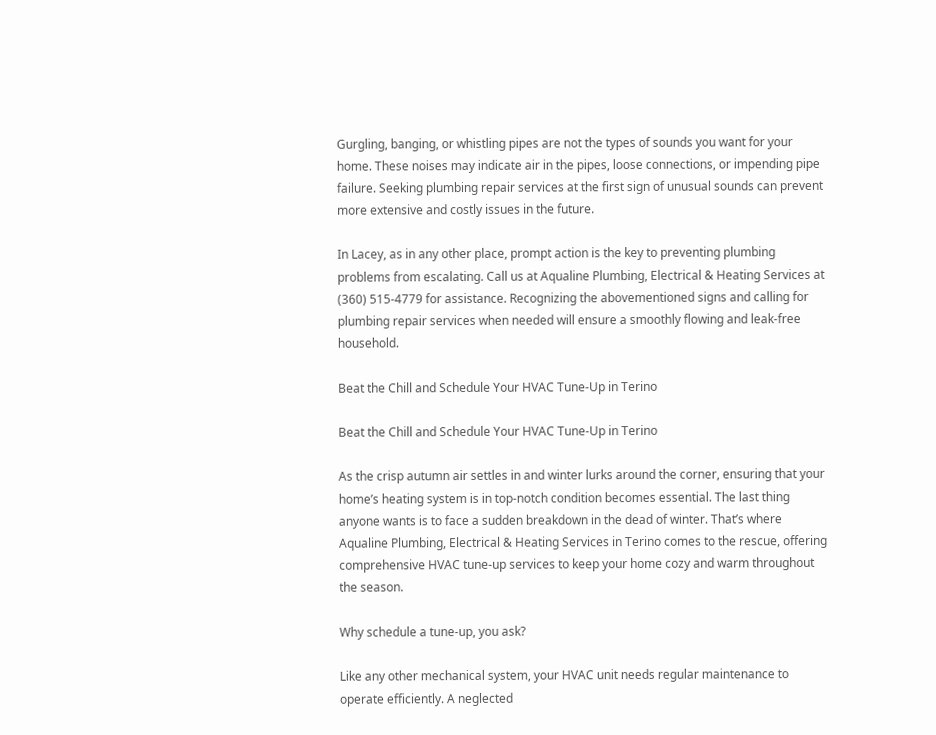Gurgling, banging, or whistling pipes are not the types of sounds you want for your home. These noises may indicate air in the pipes, loose connections, or impending pipe failure. Seeking plumbing repair services at the first sign of unusual sounds can prevent more extensive and costly issues in the future.

In Lacey, as in any other place, prompt action is the key to preventing plumbing problems from escalating. Call us at Aqualine Plumbing, Electrical & Heating Services at (360) 515-4779 for assistance. Recognizing the abovementioned signs and calling for plumbing repair services when needed will ensure a smoothly flowing and leak-free household.

Beat the Chill and Schedule Your HVAC Tune-Up in Terino

Beat the Chill and Schedule Your HVAC Tune-Up in Terino

As the crisp autumn air settles in and winter lurks around the corner, ensuring that your home’s heating system is in top-notch condition becomes essential. The last thing anyone wants is to face a sudden breakdown in the dead of winter. That’s where Aqualine Plumbing, Electrical & Heating Services in Terino comes to the rescue, offering comprehensive HVAC tune-up services to keep your home cozy and warm throughout the season.

Why schedule a tune-up, you ask?

Like any other mechanical system, your HVAC unit needs regular maintenance to operate efficiently. A neglected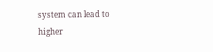system can lead to higher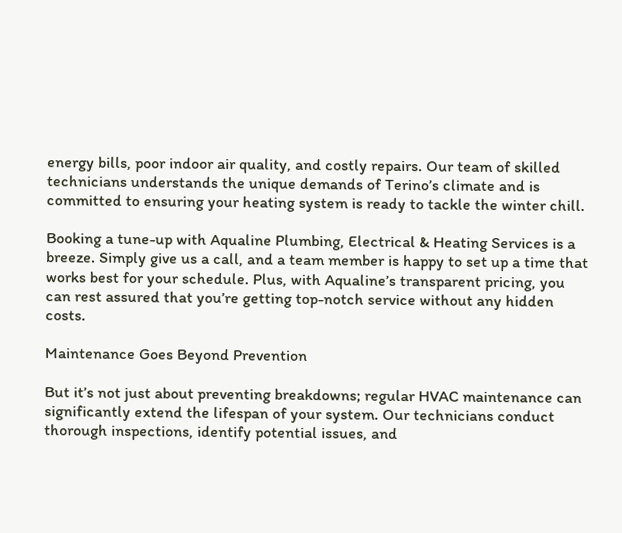energy bills, poor indoor air quality, and costly repairs. Our team of skilled technicians understands the unique demands of Terino’s climate and is committed to ensuring your heating system is ready to tackle the winter chill.

Booking a tune-up with Aqualine Plumbing, Electrical & Heating Services is a breeze. Simply give us a call, and a team member is happy to set up a time that works best for your schedule. Plus, with Aqualine’s transparent pricing, you can rest assured that you’re getting top-notch service without any hidden costs.

Maintenance Goes Beyond Prevention

But it’s not just about preventing breakdowns; regular HVAC maintenance can significantly extend the lifespan of your system. Our technicians conduct thorough inspections, identify potential issues, and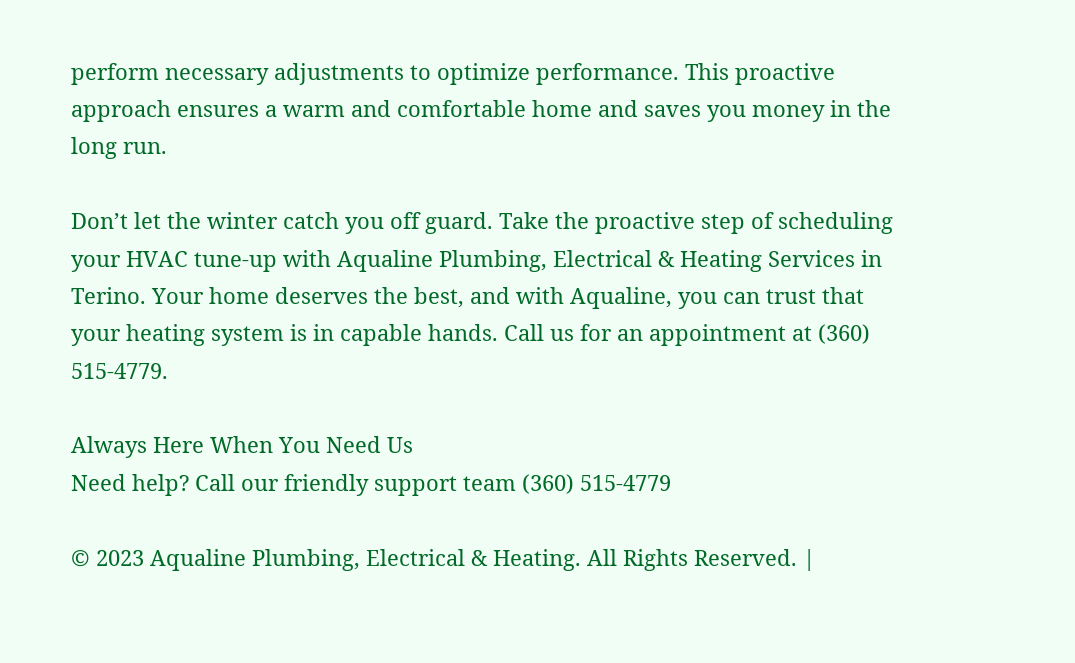perform necessary adjustments to optimize performance. This proactive approach ensures a warm and comfortable home and saves you money in the long run.

Don’t let the winter catch you off guard. Take the proactive step of scheduling your HVAC tune-up with Aqualine Plumbing, Electrical & Heating Services in Terino. Your home deserves the best, and with Aqualine, you can trust that your heating system is in capable hands. Call us for an appointment at (360) 515-4779.

Always Here When You Need Us
Need help? Call our friendly support team (360) 515-4779

© 2023 Aqualine Plumbing, Electrical & Heating. All Rights Reserved. |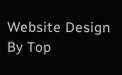Website Design By Top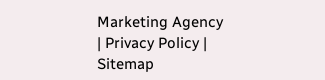Marketing Agency | Privacy Policy | Sitemap